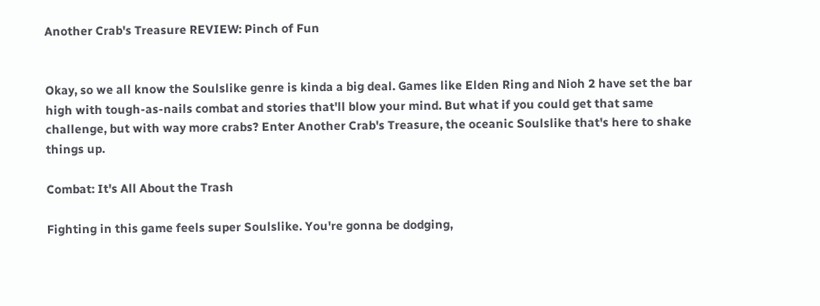Another Crab's Treasure REVIEW: Pinch of Fun


Okay, so we all know the Soulslike genre is kinda a big deal. Games like Elden Ring and Nioh 2 have set the bar high with tough-as-nails combat and stories that'll blow your mind. But what if you could get that same challenge, but with way more crabs? Enter Another Crab's Treasure, the oceanic Soulslike that's here to shake things up.

Combat: It's All About the Trash

Fighting in this game feels super Soulslike. You're gonna be dodging,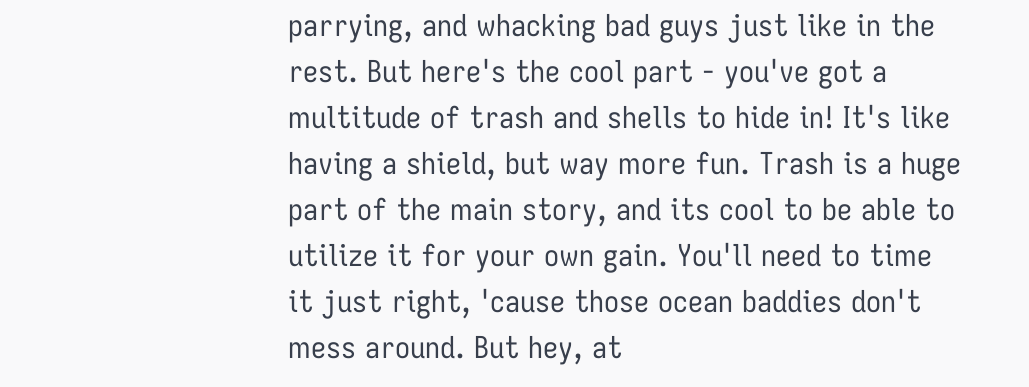parrying, and whacking bad guys just like in the rest. But here's the cool part - you've got a multitude of trash and shells to hide in! It's like having a shield, but way more fun. Trash is a huge part of the main story, and its cool to be able to utilize it for your own gain. You'll need to time it just right, 'cause those ocean baddies don't mess around. But hey, at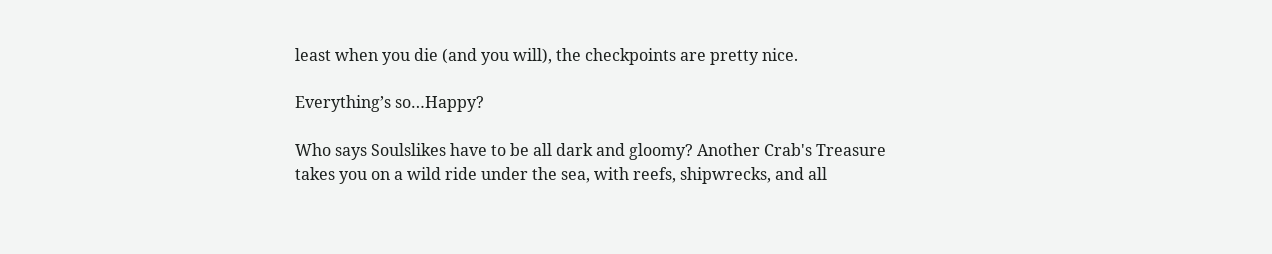least when you die (and you will), the checkpoints are pretty nice.

Everything’s so…Happy?

Who says Soulslikes have to be all dark and gloomy? Another Crab's Treasure takes you on a wild ride under the sea, with reefs, shipwrecks, and all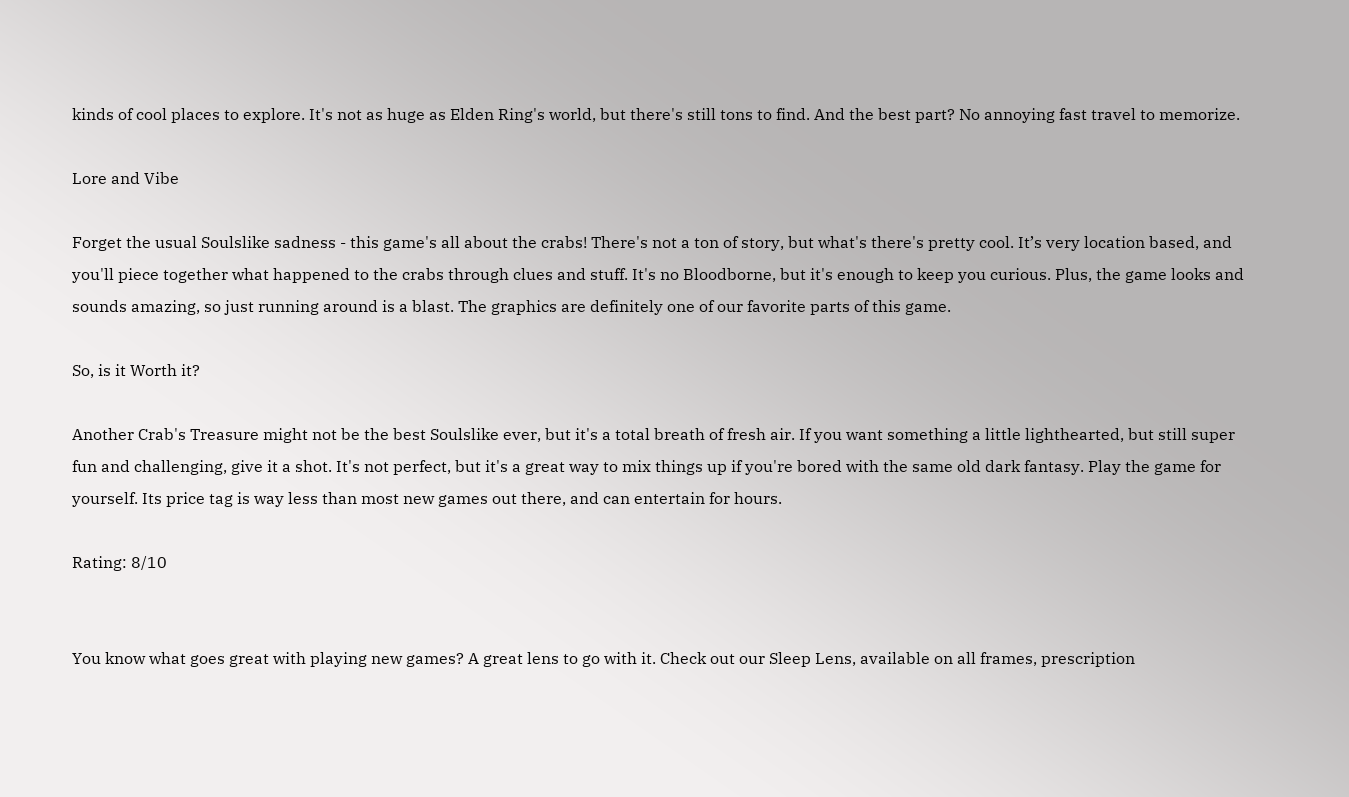kinds of cool places to explore. It's not as huge as Elden Ring's world, but there's still tons to find. And the best part? No annoying fast travel to memorize.

Lore and Vibe

Forget the usual Soulslike sadness - this game's all about the crabs! There's not a ton of story, but what's there's pretty cool. It’s very location based, and you'll piece together what happened to the crabs through clues and stuff. It's no Bloodborne, but it's enough to keep you curious. Plus, the game looks and sounds amazing, so just running around is a blast. The graphics are definitely one of our favorite parts of this game.

So, is it Worth it?

Another Crab's Treasure might not be the best Soulslike ever, but it's a total breath of fresh air. If you want something a little lighthearted, but still super fun and challenging, give it a shot. It's not perfect, but it's a great way to mix things up if you're bored with the same old dark fantasy. Play the game for yourself. Its price tag is way less than most new games out there, and can entertain for hours.

Rating: 8/10


You know what goes great with playing new games? A great lens to go with it. Check out our Sleep Lens, available on all frames, prescription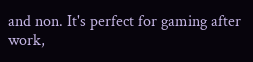and non. It's perfect for gaming after work,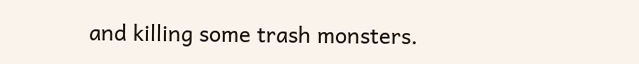and killing some trash monsters.